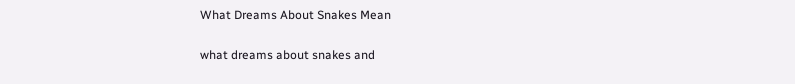What Dreams About Snakes Mean

what dreams about snakes and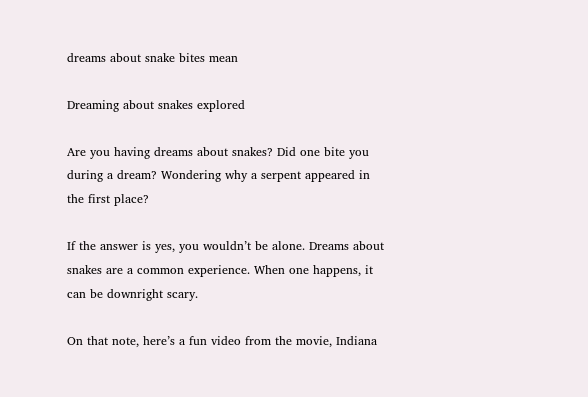dreams about snake bites mean

Dreaming about snakes explored

Are you having dreams about snakes? Did one bite you during a dream? Wondering why a serpent appeared in the first place?

If the answer is yes, you wouldn’t be alone. Dreams about snakes are a common experience. When one happens, it can be downright scary.

On that note, here’s a fun video from the movie, Indiana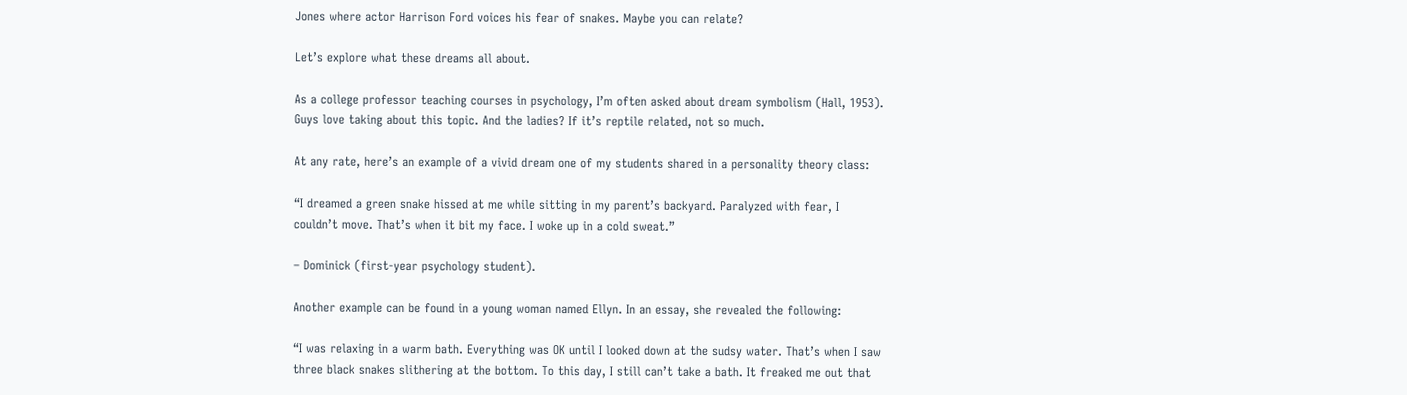Jones where actor Harrison Ford voices his fear of snakes. Maybe you can relate?

Let’s explore what these dreams all about.

As a college professor teaching courses in psychology, I’m often asked about dream symbolism (Hall, 1953). Guys love taking about this topic. And the ladies? If it’s reptile related, not so much.

At any rate, here’s an example of a vivid dream one of my students shared in a personality theory class:

“I dreamed a green snake hissed at me while sitting in my parent’s backyard. Paralyzed with fear, I couldn’t move. That’s when it bit my face. I woke up in a cold sweat.”

– Dominick (first-year psychology student).

Another example can be found in a young woman named Ellyn. In an essay, she revealed the following:

“I was relaxing in a warm bath. Everything was OK until I looked down at the sudsy water. That’s when I saw three black snakes slithering at the bottom. To this day, I still can’t take a bath. It freaked me out that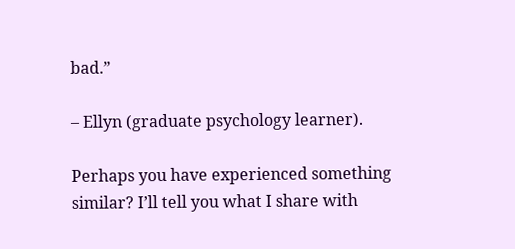bad.”

– Ellyn (graduate psychology learner).

Perhaps you have experienced something similar? I’ll tell you what I share with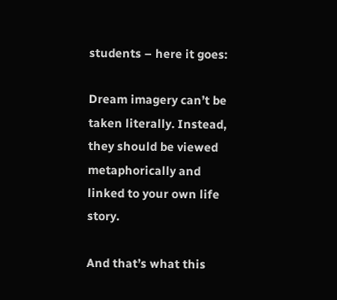students – here it goes:

Dream imagery can’t be taken literally. Instead, they should be viewed metaphorically and linked to your own life story.

And that’s what this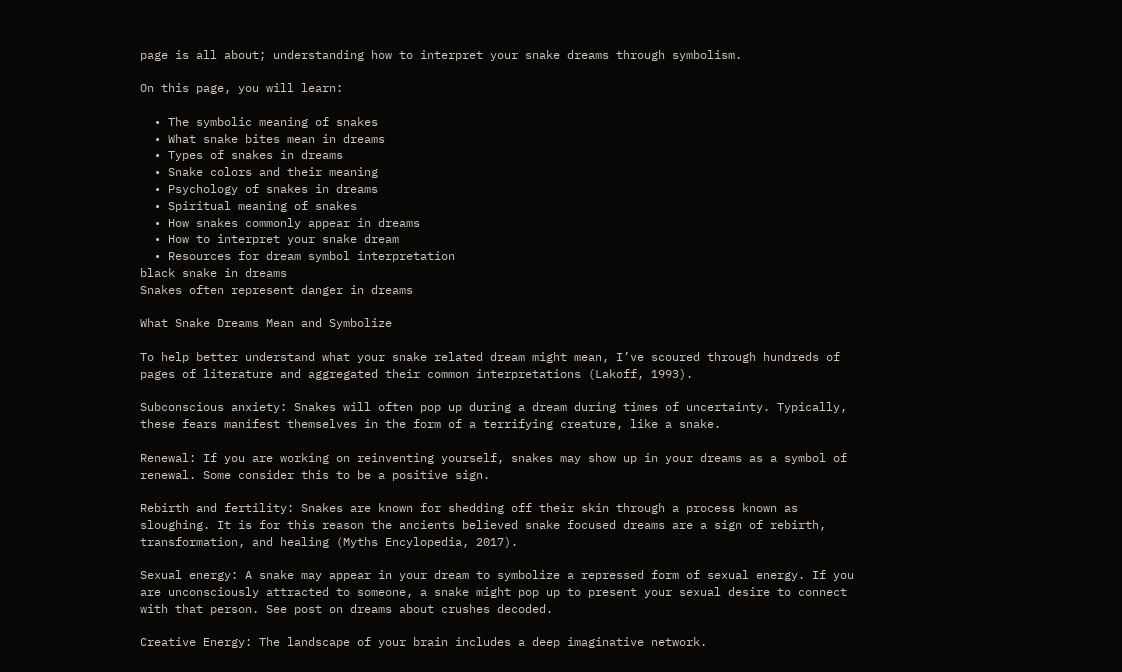page is all about; understanding how to interpret your snake dreams through symbolism.

On this page, you will learn:

  • The symbolic meaning of snakes
  • What snake bites mean in dreams
  • Types of snakes in dreams
  • Snake colors and their meaning
  • Psychology of snakes in dreams
  • Spiritual meaning of snakes
  • How snakes commonly appear in dreams
  • How to interpret your snake dream
  • Resources for dream symbol interpretation
black snake in dreams
Snakes often represent danger in dreams

What Snake Dreams Mean and Symbolize

To help better understand what your snake related dream might mean, I’ve scoured through hundreds of pages of literature and aggregated their common interpretations (Lakoff, 1993).

Subconscious anxiety: Snakes will often pop up during a dream during times of uncertainty. Typically, these fears manifest themselves in the form of a terrifying creature, like a snake.

Renewal: If you are working on reinventing yourself, snakes may show up in your dreams as a symbol of renewal. Some consider this to be a positive sign.

Rebirth and fertility: Snakes are known for shedding off their skin through a process known as sloughing. It is for this reason the ancients believed snake focused dreams are a sign of rebirth, transformation, and healing (Myths Encylopedia, 2017).

Sexual energy: A snake may appear in your dream to symbolize a repressed form of sexual energy. If you are unconsciously attracted to someone, a snake might pop up to present your sexual desire to connect with that person. See post on dreams about crushes decoded.

Creative Energy: The landscape of your brain includes a deep imaginative network.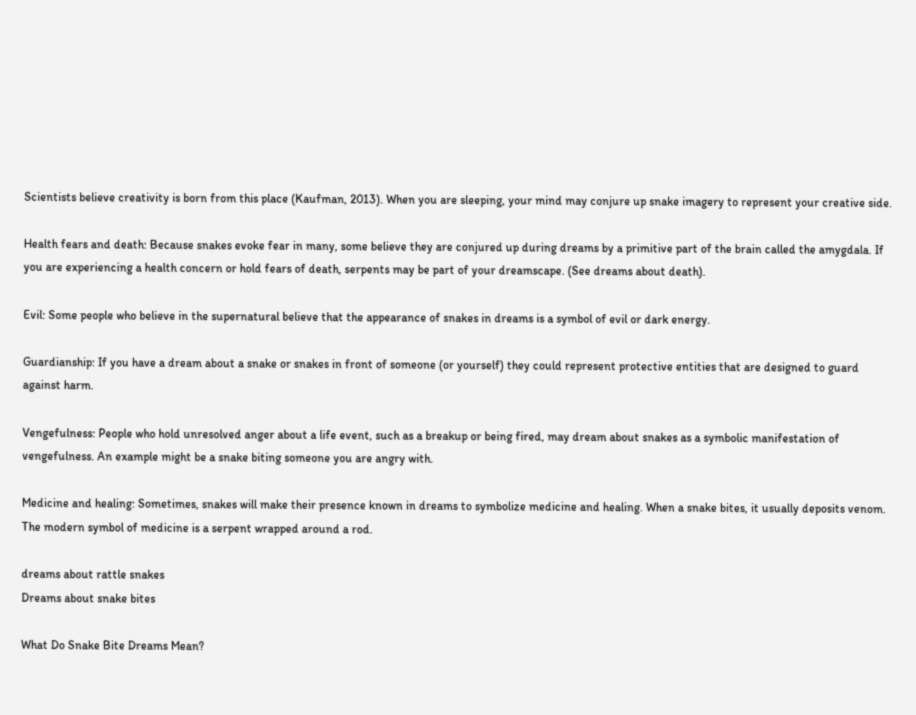Scientists believe creativity is born from this place (Kaufman, 2013). When you are sleeping, your mind may conjure up snake imagery to represent your creative side.

Health fears and death: Because snakes evoke fear in many, some believe they are conjured up during dreams by a primitive part of the brain called the amygdala. If you are experiencing a health concern or hold fears of death, serpents may be part of your dreamscape. (See dreams about death).

Evil: Some people who believe in the supernatural believe that the appearance of snakes in dreams is a symbol of evil or dark energy.

Guardianship: If you have a dream about a snake or snakes in front of someone (or yourself) they could represent protective entities that are designed to guard against harm.

Vengefulness: People who hold unresolved anger about a life event, such as a breakup or being fired, may dream about snakes as a symbolic manifestation of vengefulness. An example might be a snake biting someone you are angry with.

Medicine and healing: Sometimes, snakes will make their presence known in dreams to symbolize medicine and healing. When a snake bites, it usually deposits venom. The modern symbol of medicine is a serpent wrapped around a rod.

dreams about rattle snakes
Dreams about snake bites

What Do Snake Bite Dreams Mean?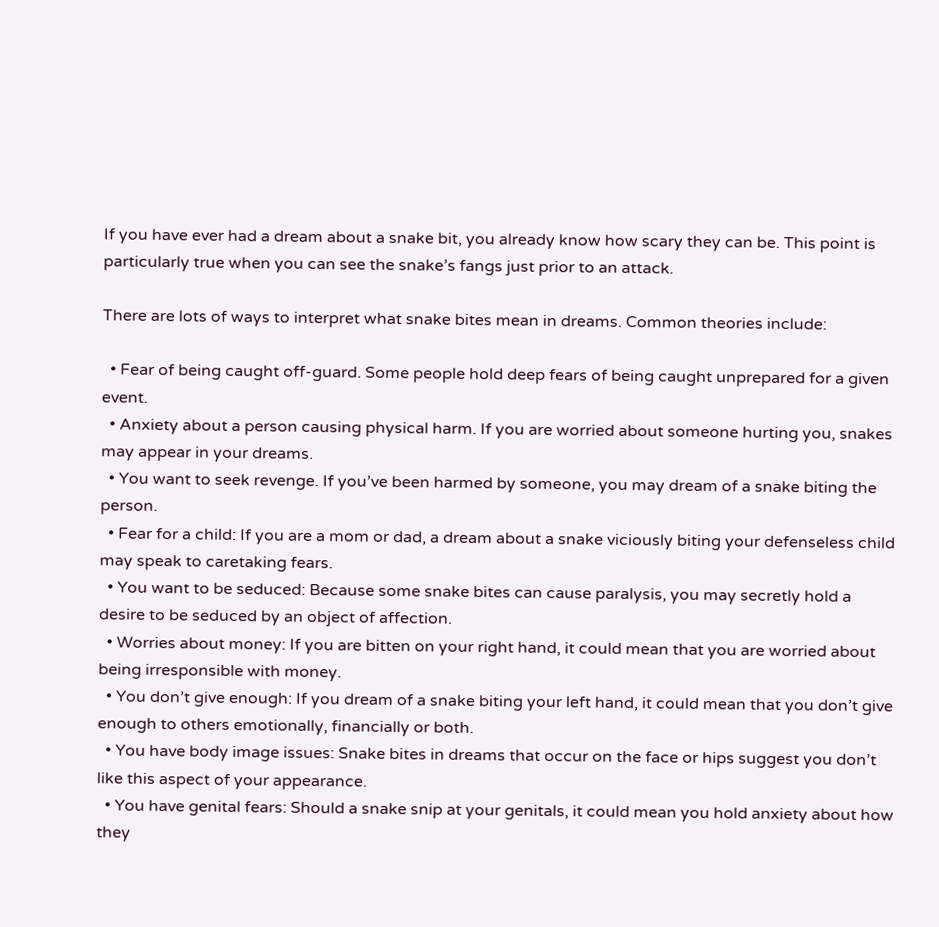If you have ever had a dream about a snake bit, you already know how scary they can be. This point is particularly true when you can see the snake’s fangs just prior to an attack.

There are lots of ways to interpret what snake bites mean in dreams. Common theories include:

  • Fear of being caught off-guard. Some people hold deep fears of being caught unprepared for a given event.
  • Anxiety about a person causing physical harm. If you are worried about someone hurting you, snakes may appear in your dreams.
  • You want to seek revenge. If you’ve been harmed by someone, you may dream of a snake biting the person.
  • Fear for a child: If you are a mom or dad, a dream about a snake viciously biting your defenseless child may speak to caretaking fears.
  • You want to be seduced: Because some snake bites can cause paralysis, you may secretly hold a desire to be seduced by an object of affection.
  • Worries about money: If you are bitten on your right hand, it could mean that you are worried about being irresponsible with money.
  • You don’t give enough: If you dream of a snake biting your left hand, it could mean that you don’t give enough to others emotionally, financially or both.
  • You have body image issues: Snake bites in dreams that occur on the face or hips suggest you don’t like this aspect of your appearance.
  • You have genital fears: Should a snake snip at your genitals, it could mean you hold anxiety about how they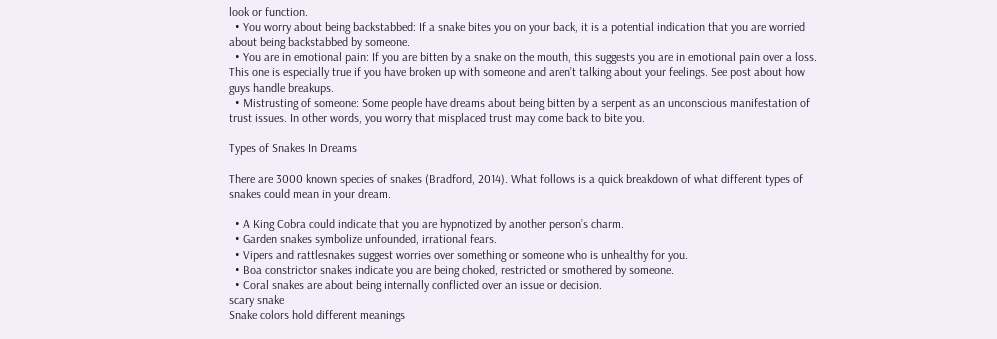look or function.
  • You worry about being backstabbed: If a snake bites you on your back, it is a potential indication that you are worried about being backstabbed by someone.
  • You are in emotional pain: If you are bitten by a snake on the mouth, this suggests you are in emotional pain over a loss. This one is especially true if you have broken up with someone and aren’t talking about your feelings. See post about how guys handle breakups.
  • Mistrusting of someone: Some people have dreams about being bitten by a serpent as an unconscious manifestation of trust issues. In other words, you worry that misplaced trust may come back to bite you.

Types of Snakes In Dreams

There are 3000 known species of snakes (Bradford, 2014). What follows is a quick breakdown of what different types of snakes could mean in your dream.

  • A King Cobra could indicate that you are hypnotized by another person’s charm.
  • Garden snakes symbolize unfounded, irrational fears.
  • Vipers and rattlesnakes suggest worries over something or someone who is unhealthy for you.
  • Boa constrictor snakes indicate you are being choked, restricted or smothered by someone.
  • Coral snakes are about being internally conflicted over an issue or decision.
scary snake
Snake colors hold different meanings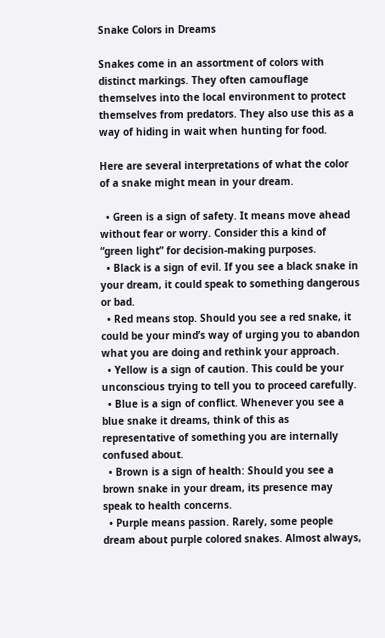Snake Colors in Dreams

Snakes come in an assortment of colors with distinct markings. They often camouflage themselves into the local environment to protect themselves from predators. They also use this as a way of hiding in wait when hunting for food.

Here are several interpretations of what the color of a snake might mean in your dream.

  • Green is a sign of safety. It means move ahead without fear or worry. Consider this a kind of “green light” for decision-making purposes.
  • Black is a sign of evil. If you see a black snake in your dream, it could speak to something dangerous or bad.
  • Red means stop. Should you see a red snake, it could be your mind’s way of urging you to abandon what you are doing and rethink your approach.
  • Yellow is a sign of caution. This could be your unconscious trying to tell you to proceed carefully.
  • Blue is a sign of conflict. Whenever you see a blue snake it dreams, think of this as representative of something you are internally confused about.
  • Brown is a sign of health: Should you see a brown snake in your dream, its presence may speak to health concerns.
  • Purple means passion. Rarely, some people dream about purple colored snakes. Almost always,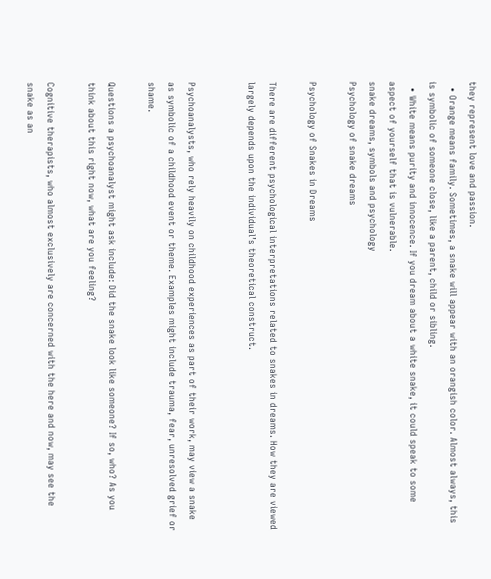they represent love and passion.
  • Orange means family. Sometimes, a snake will appear with an orangish color. Almost always, this is symbolic of someone close, like a parent, child or sibling.
  • White means purity and innocence. If you dream about a white snake, it could speak to some aspect of yourself that is vulnerable.
snake dreams, symbols and psychology
Psychology of snake dreams

Psychology of Snakes in Dreams

There are different psychological interpretations related to snakes in dreams. How they are viewed largely depends upon the individual’s theoretical construct.


Psychoanalysts, who rely heavily on childhood experiences as part of their work, may view a snake as symbolic of a childhood event or theme. Examples might include trauma, fear, unresolved grief or shame.

Questions a psychoanalyst might ask include: Did the snake look like someone? If so, who? As you think about this right now, what are you feeling?

Cognitive therapists, who almost exclusively are concerned with the here and now, may see the snake as an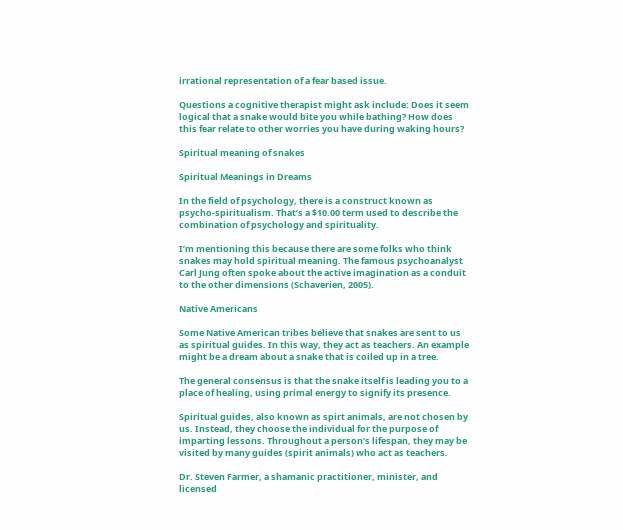irrational representation of a fear based issue.

Questions a cognitive therapist might ask include: Does it seem logical that a snake would bite you while bathing? How does this fear relate to other worries you have during waking hours?

Spiritual meaning of snakes

Spiritual Meanings in Dreams

In the field of psychology, there is a construct known as psycho-spiritualism. That’s a $10.00 term used to describe the combination of psychology and spirituality.

I’m mentioning this because there are some folks who think snakes may hold spiritual meaning. The famous psychoanalyst Carl Jung often spoke about the active imagination as a conduit to the other dimensions (Schaverien, 2005).

Native Americans

Some Native American tribes believe that snakes are sent to us as spiritual guides. In this way, they act as teachers. An example might be a dream about a snake that is coiled up in a tree.

The general consensus is that the snake itself is leading you to a place of healing, using primal energy to signify its presence.

Spiritual guides, also known as spirt animals, are not chosen by us. Instead, they choose the individual for the purpose of imparting lessons. Throughout a person’s lifespan, they may be visited by many guides (spirit animals) who act as teachers.

Dr. Steven Farmer, a shamanic practitioner, minister, and licensed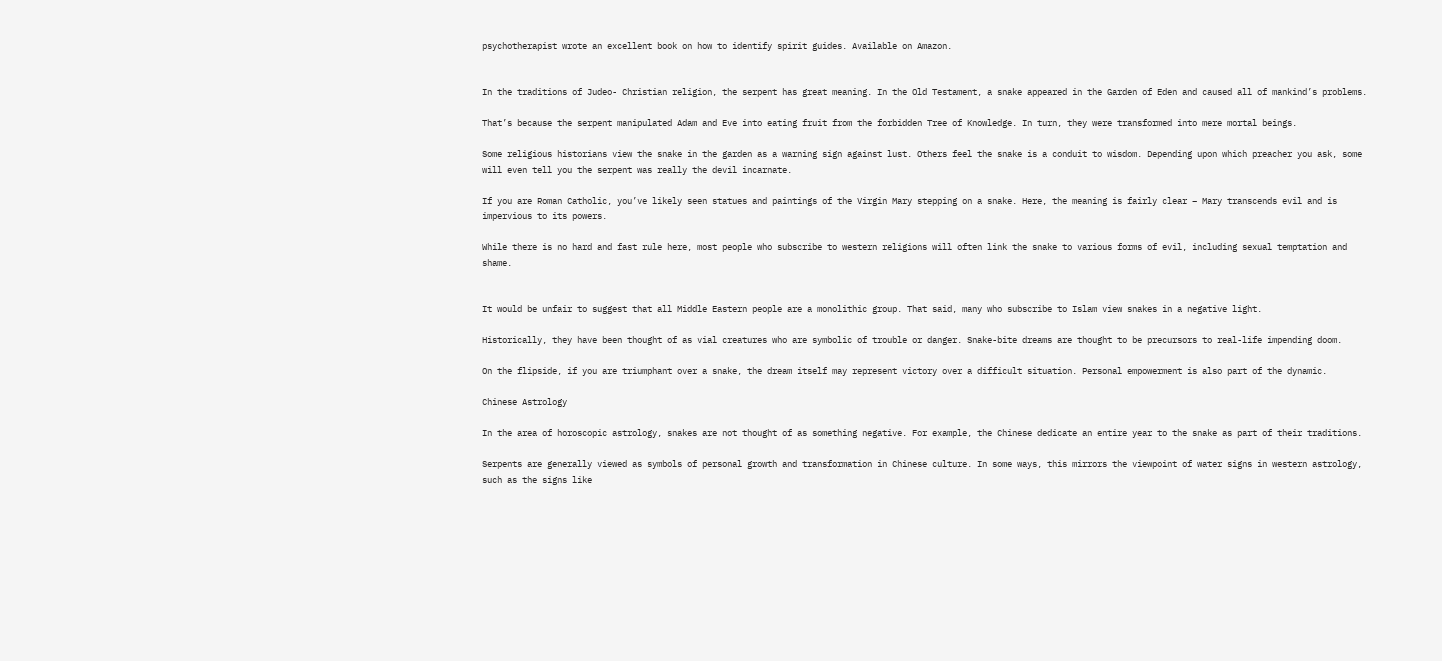psychotherapist wrote an excellent book on how to identify spirit guides. Available on Amazon.


In the traditions of Judeo- Christian religion, the serpent has great meaning. In the Old Testament, a snake appeared in the Garden of Eden and caused all of mankind’s problems.

That’s because the serpent manipulated Adam and Eve into eating fruit from the forbidden Tree of Knowledge. In turn, they were transformed into mere mortal beings.

Some religious historians view the snake in the garden as a warning sign against lust. Others feel the snake is a conduit to wisdom. Depending upon which preacher you ask, some will even tell you the serpent was really the devil incarnate.

If you are Roman Catholic, you’ve likely seen statues and paintings of the Virgin Mary stepping on a snake. Here, the meaning is fairly clear – Mary transcends evil and is impervious to its powers.

While there is no hard and fast rule here, most people who subscribe to western religions will often link the snake to various forms of evil, including sexual temptation and shame.


It would be unfair to suggest that all Middle Eastern people are a monolithic group. That said, many who subscribe to Islam view snakes in a negative light.

Historically, they have been thought of as vial creatures who are symbolic of trouble or danger. Snake-bite dreams are thought to be precursors to real-life impending doom.

On the flipside, if you are triumphant over a snake, the dream itself may represent victory over a difficult situation. Personal empowerment is also part of the dynamic.

Chinese Astrology

In the area of horoscopic astrology, snakes are not thought of as something negative. For example, the Chinese dedicate an entire year to the snake as part of their traditions.

Serpents are generally viewed as symbols of personal growth and transformation in Chinese culture. In some ways, this mirrors the viewpoint of water signs in western astrology, such as the signs like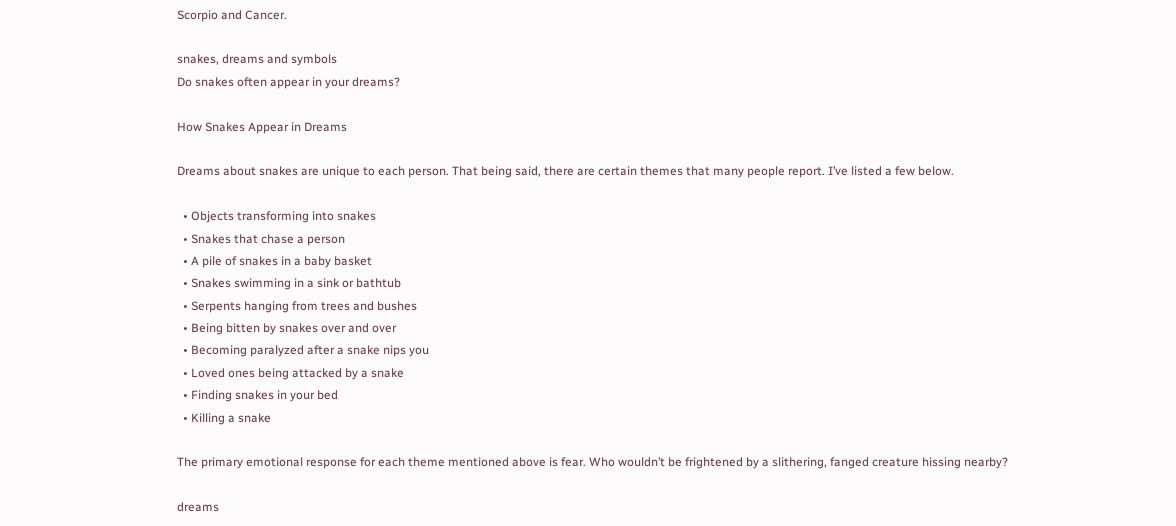Scorpio and Cancer.

snakes, dreams and symbols
Do snakes often appear in your dreams?

How Snakes Appear in Dreams

Dreams about snakes are unique to each person. That being said, there are certain themes that many people report. I’ve listed a few below.

  • Objects transforming into snakes
  • Snakes that chase a person
  • A pile of snakes in a baby basket
  • Snakes swimming in a sink or bathtub
  • Serpents hanging from trees and bushes
  • Being bitten by snakes over and over
  • Becoming paralyzed after a snake nips you
  • Loved ones being attacked by a snake
  • Finding snakes in your bed
  • Killing a snake

The primary emotional response for each theme mentioned above is fear. Who wouldn’t be frightened by a slithering, fanged creature hissing nearby?

dreams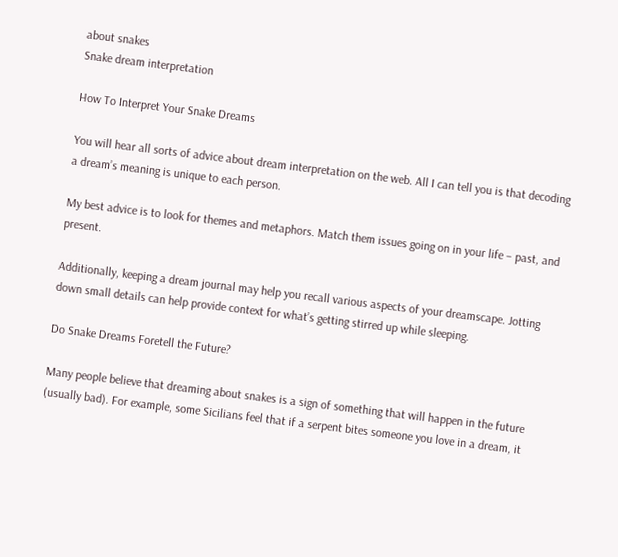about snakes
Snake dream interpretation

How To Interpret Your Snake Dreams

You will hear all sorts of advice about dream interpretation on the web. All I can tell you is that decoding a dream’s meaning is unique to each person.

My best advice is to look for themes and metaphors. Match them issues going on in your life – past, and present.

Additionally, keeping a dream journal may help you recall various aspects of your dreamscape. Jotting down small details can help provide context for what’s getting stirred up while sleeping.

Do Snake Dreams Foretell the Future?

Many people believe that dreaming about snakes is a sign of something that will happen in the future (usually bad). For example, some Sicilians feel that if a serpent bites someone you love in a dream, it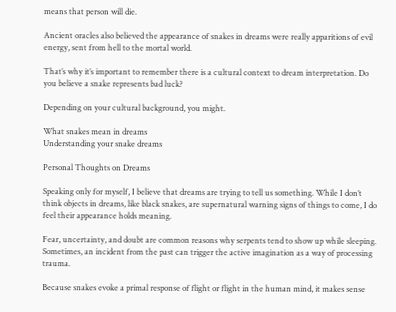means that person will die.

Ancient oracles also believed the appearance of snakes in dreams were really apparitions of evil energy, sent from hell to the mortal world.

That’s why it’s important to remember there is a cultural context to dream interpretation. Do you believe a snake represents bad luck?

Depending on your cultural background, you might.

What snakes mean in dreams
Understanding your snake dreams

Personal Thoughts on Dreams

Speaking only for myself, I believe that dreams are trying to tell us something. While I don’t think objects in dreams, like black snakes, are supernatural warning signs of things to come, I do feel their appearance holds meaning.

Fear, uncertainty, and doubt are common reasons why serpents tend to show up while sleeping. Sometimes, an incident from the past can trigger the active imagination as a way of processing trauma.

Because snakes evoke a primal response of flight or flight in the human mind, it makes sense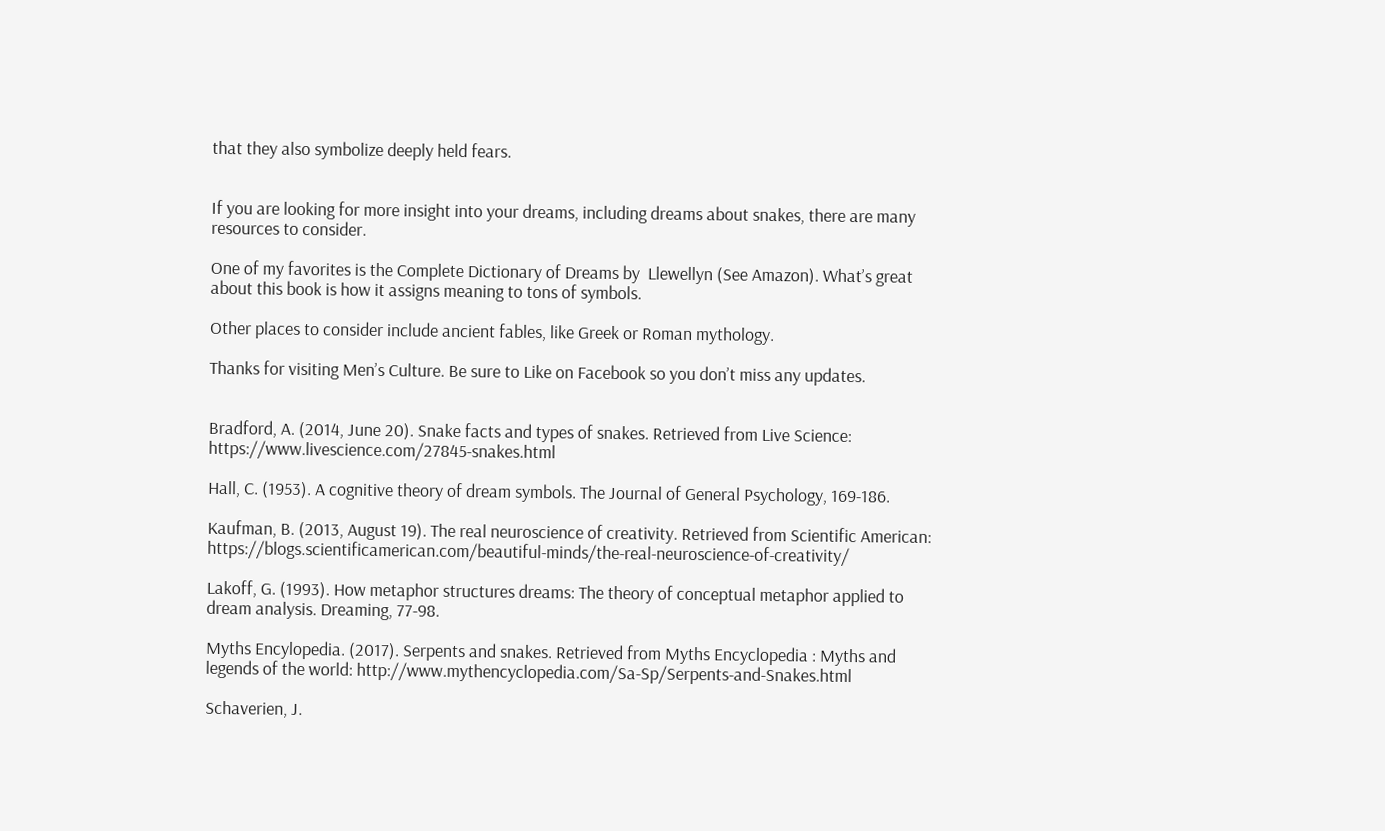that they also symbolize deeply held fears.


If you are looking for more insight into your dreams, including dreams about snakes, there are many resources to consider.

One of my favorites is the Complete Dictionary of Dreams by  Llewellyn (See Amazon). What’s great about this book is how it assigns meaning to tons of symbols.

Other places to consider include ancient fables, like Greek or Roman mythology.

Thanks for visiting Men’s Culture. Be sure to Like on Facebook so you don’t miss any updates.


Bradford, A. (2014, June 20). Snake facts and types of snakes. Retrieved from Live Science: https://www.livescience.com/27845-snakes.html

Hall, C. (1953). A cognitive theory of dream symbols. The Journal of General Psychology, 169-186.

Kaufman, B. (2013, August 19). The real neuroscience of creativity. Retrieved from Scientific American: https://blogs.scientificamerican.com/beautiful-minds/the-real-neuroscience-of-creativity/

Lakoff, G. (1993). How metaphor structures dreams: The theory of conceptual metaphor applied to dream analysis. Dreaming, 77-98.

Myths Encylopedia. (2017). Serpents and snakes. Retrieved from Myths Encyclopedia : Myths and legends of the world: http://www.mythencyclopedia.com/Sa-Sp/Serpents-and-Snakes.html

Schaverien, J.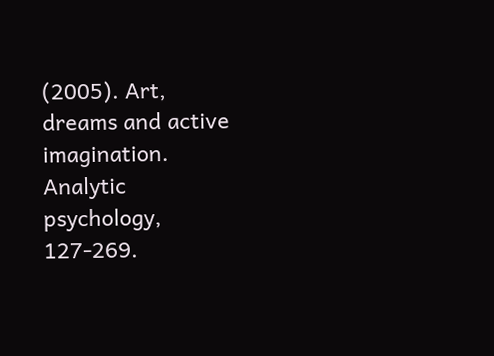(2005). Art, dreams and active imagination. Analytic psychology, 127-269.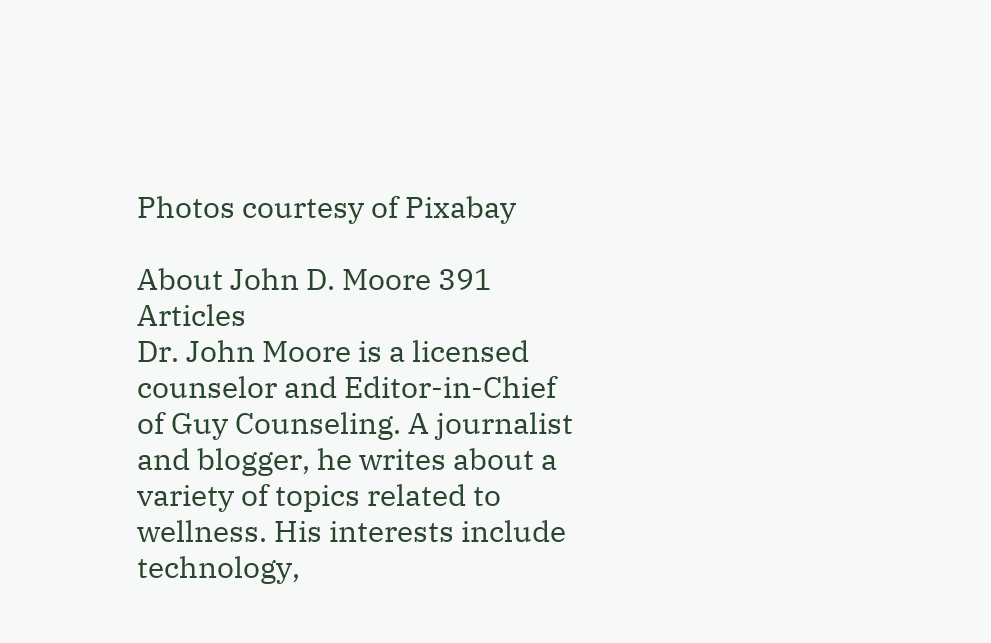Photos courtesy of Pixabay

About John D. Moore 391 Articles
Dr. John Moore is a licensed counselor and Editor-in-Chief of Guy Counseling. A journalist and blogger, he writes about a variety of topics related to wellness. His interests include technology,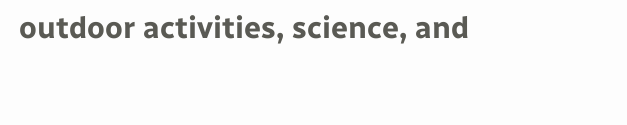outdoor activities, science, and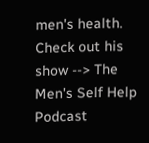men's health. Check out his show --> The Men's Self Help Podcast